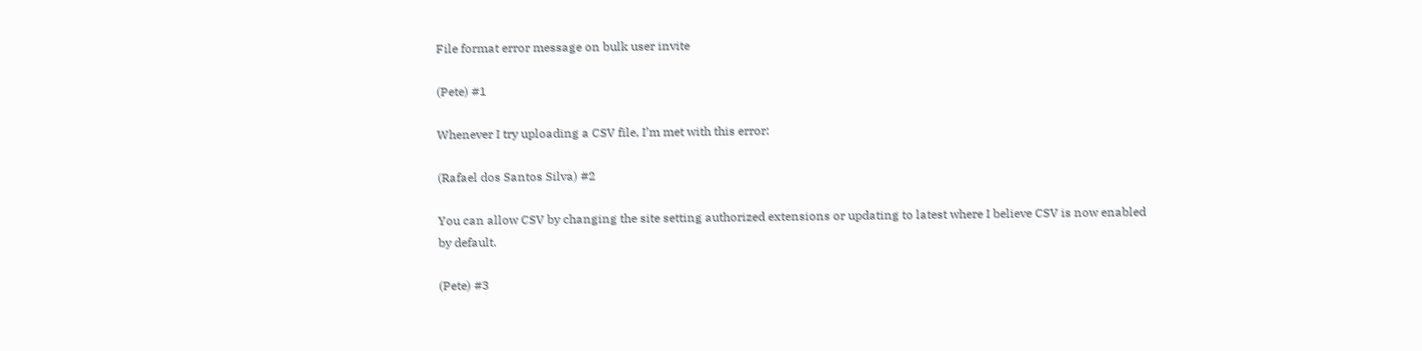File format error message on bulk user invite

(Pete) #1

Whenever I try uploading a CSV file, I’m met with this error:

(Rafael dos Santos Silva) #2

You can allow CSV by changing the site setting authorized extensions or updating to latest where I believe CSV is now enabled by default.

(Pete) #3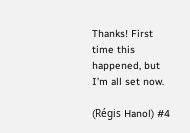Thanks! First time this happened, but I’m all set now.

(Régis Hanol) #4